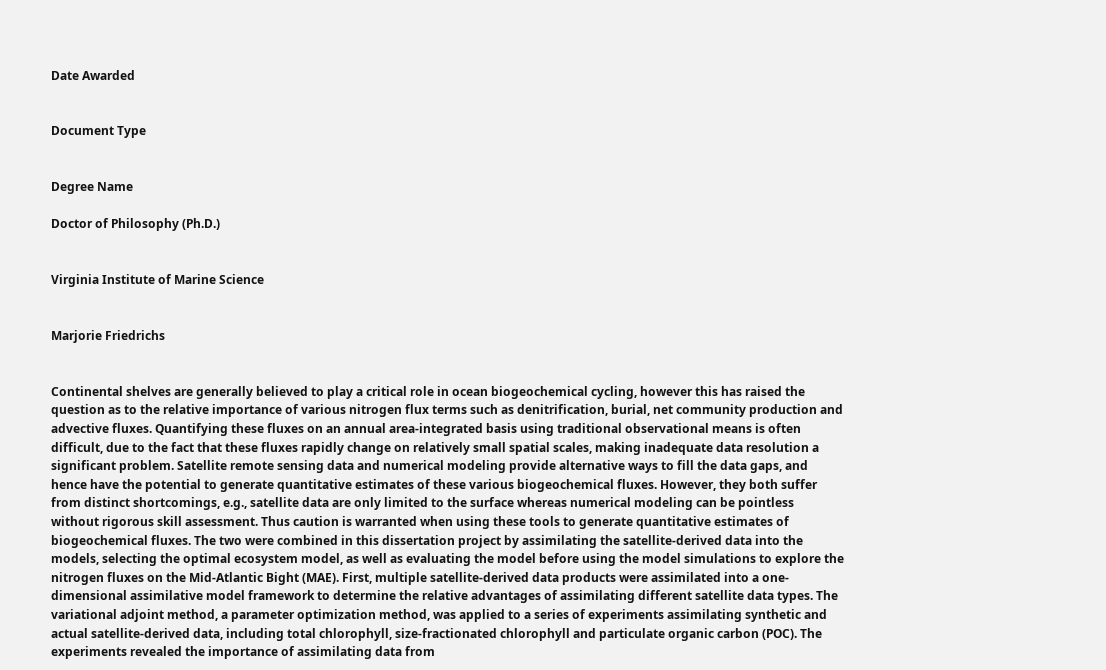Date Awarded


Document Type


Degree Name

Doctor of Philosophy (Ph.D.)


Virginia Institute of Marine Science


Marjorie Friedrichs


Continental shelves are generally believed to play a critical role in ocean biogeochemical cycling, however this has raised the question as to the relative importance of various nitrogen flux terms such as denitrification, burial, net community production and advective fluxes. Quantifying these fluxes on an annual area-integrated basis using traditional observational means is often difficult, due to the fact that these fluxes rapidly change on relatively small spatial scales, making inadequate data resolution a significant problem. Satellite remote sensing data and numerical modeling provide alternative ways to fill the data gaps, and hence have the potential to generate quantitative estimates of these various biogeochemical fluxes. However, they both suffer from distinct shortcomings, e.g., satellite data are only limited to the surface whereas numerical modeling can be pointless without rigorous skill assessment. Thus caution is warranted when using these tools to generate quantitative estimates of biogeochemical fluxes. The two were combined in this dissertation project by assimilating the satellite-derived data into the models, selecting the optimal ecosystem model, as well as evaluating the model before using the model simulations to explore the nitrogen fluxes on the Mid-Atlantic Bight (MAE). First, multiple satellite-derived data products were assimilated into a one-dimensional assimilative model framework to determine the relative advantages of assimilating different satellite data types. The variational adjoint method, a parameter optimization method, was applied to a series of experiments assimilating synthetic and actual satellite-derived data, including total chlorophyll, size-fractionated chlorophyll and particulate organic carbon (POC). The experiments revealed the importance of assimilating data from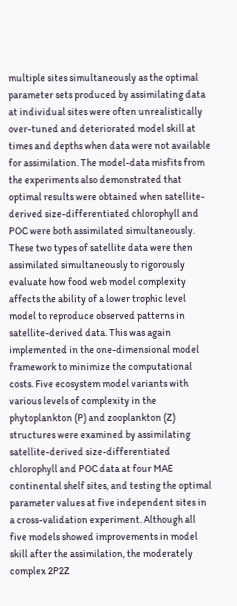multiple sites simultaneously as the optimal parameter sets produced by assimilating data at individual sites were often unrealistically over-tuned and deteriorated model skill at times and depths when data were not available for assimilation. The model-data misfits from the experiments also demonstrated that optimal results were obtained when satellite-derived size-differentiated chlorophyll and POC were both assimilated simultaneously. These two types of satellite data were then assimilated simultaneously to rigorously evaluate how food web model complexity affects the ability of a lower trophic level model to reproduce observed patterns in satellite-derived data. This was again implemented in the one-dimensional model framework to minimize the computational costs. Five ecosystem model variants with various levels of complexity in the phytoplankton (P) and zooplankton (Z) structures were examined by assimilating satellite-derived size-differentiated chlorophyll and POC data at four MAE continental shelf sites, and testing the optimal parameter values at five independent sites in a cross-validation experiment. Although all five models showed improvements in model skill after the assimilation, the moderately complex 2P2Z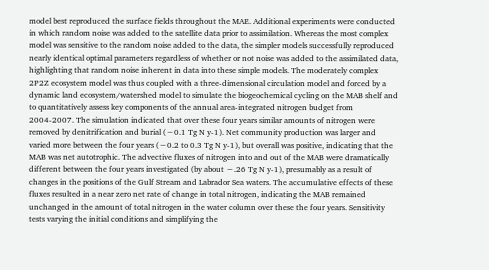model best reproduced the surface fields throughout the MAE. Additional experiments were conducted in which random noise was added to the satellite data prior to assimilation. Whereas the most complex model was sensitive to the random noise added to the data, the simpler models successfully reproduced nearly identical optimal parameters regardless of whether or not noise was added to the assimilated data, highlighting that random noise inherent in data into these simple models. The moderately complex 2P2Z ecosystem model was thus coupled with a three-dimensional circulation model and forced by a dynamic land ecosystem/watershed model to simulate the biogeochemical cycling on the MAB shelf and to quantitatively assess key components of the annual area-integrated nitrogen budget from 2004-2007. The simulation indicated that over these four years similar amounts of nitrogen were removed by denitrification and burial (∼0.1 Tg N y-1). Net community production was larger and varied more between the four years (∼0.2 to 0.3 Tg N y-1), but overall was positive, indicating that the MAB was net autotrophic. The advective fluxes of nitrogen into and out of the MAB were dramatically different between the four years investigated (by about ∼.26 Tg N y-1), presumably as a result of changes in the positions of the Gulf Stream and Labrador Sea waters. The accumulative effects of these fluxes resulted in a near zero net rate of change in total nitrogen, indicating the MAB remained unchanged in the amount of total nitrogen in the water column over these the four years. Sensitivity tests varying the initial conditions and simplifying the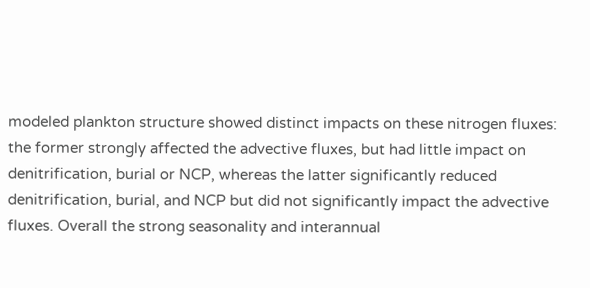modeled plankton structure showed distinct impacts on these nitrogen fluxes: the former strongly affected the advective fluxes, but had little impact on denitrification, burial or NCP, whereas the latter significantly reduced denitrification, burial, and NCP but did not significantly impact the advective fluxes. Overall the strong seasonality and interannual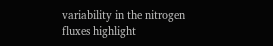variability in the nitrogen fluxes highlight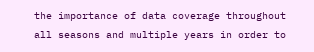the importance of data coverage throughout all seasons and multiple years in order to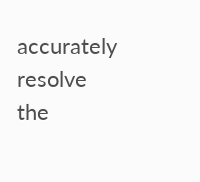accurately resolve the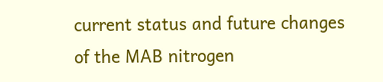current status and future changes of the MAB nitrogen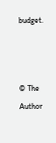budget.



© The Author